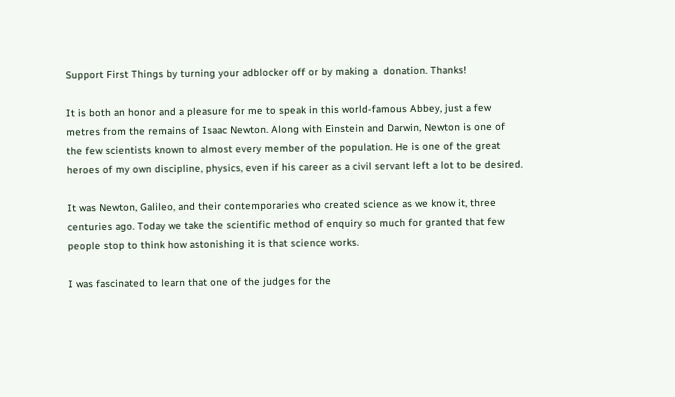Support First Things by turning your adblocker off or by making a  donation. Thanks!

It is both an honor and a pleasure for me to speak in this world-famous Abbey, just a few metres from the remains of Isaac Newton. Along with Einstein and Darwin, Newton is one of the few scientists known to almost every member of the population. He is one of the great heroes of my own discipline, physics, even if his career as a civil servant left a lot to be desired.

It was Newton, Galileo, and their contemporaries who created science as we know it, three centuries ago. Today we take the scientific method of enquiry so much for granted that few people stop to think how astonishing it is that science works.

I was fascinated to learn that one of the judges for the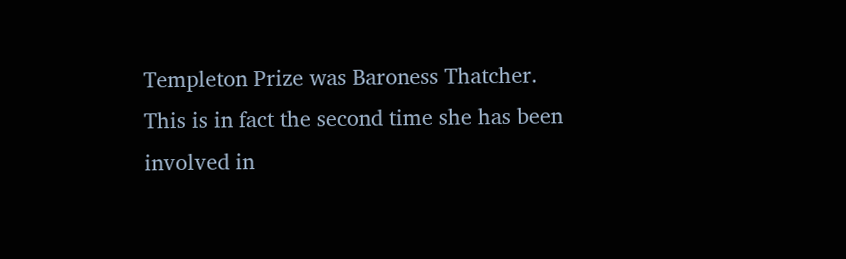Templeton Prize was Baroness Thatcher. This is in fact the second time she has been involved in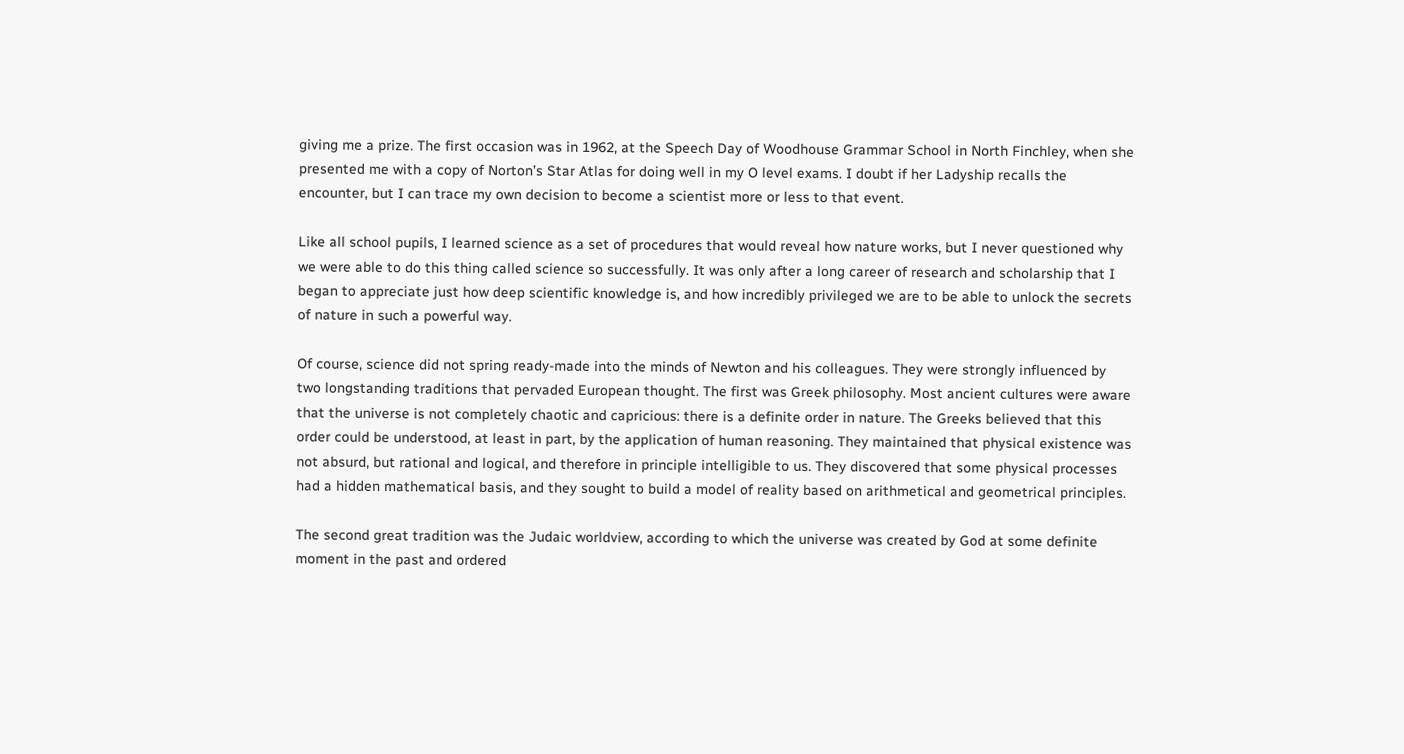giving me a prize. The first occasion was in 1962, at the Speech Day of Woodhouse Grammar School in North Finchley, when she presented me with a copy of Norton’s Star Atlas for doing well in my O level exams. I doubt if her Ladyship recalls the encounter, but I can trace my own decision to become a scientist more or less to that event.

Like all school pupils, I learned science as a set of procedures that would reveal how nature works, but I never questioned why we were able to do this thing called science so successfully. It was only after a long career of research and scholarship that I began to appreciate just how deep scientific knowledge is, and how incredibly privileged we are to be able to unlock the secrets of nature in such a powerful way.

Of course, science did not spring ready-made into the minds of Newton and his colleagues. They were strongly influenced by two longstanding traditions that pervaded European thought. The first was Greek philosophy. Most ancient cultures were aware that the universe is not completely chaotic and capricious: there is a definite order in nature. The Greeks believed that this order could be understood, at least in part, by the application of human reasoning. They maintained that physical existence was not absurd, but rational and logical, and therefore in principle intelligible to us. They discovered that some physical processes had a hidden mathematical basis, and they sought to build a model of reality based on arithmetical and geometrical principles.

The second great tradition was the Judaic worldview, according to which the universe was created by God at some definite moment in the past and ordered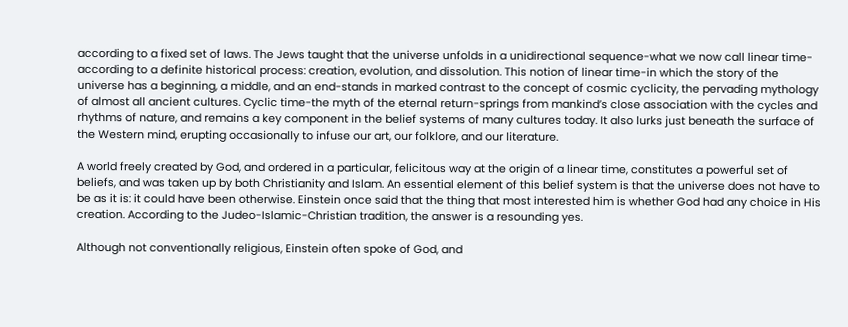according to a fixed set of laws. The Jews taught that the universe unfolds in a unidirectional sequence-what we now call linear time-according to a definite historical process: creation, evolution, and dissolution. This notion of linear time-in which the story of the universe has a beginning, a middle, and an end-stands in marked contrast to the concept of cosmic cyclicity, the pervading mythology of almost all ancient cultures. Cyclic time-the myth of the eternal return-springs from mankind’s close association with the cycles and rhythms of nature, and remains a key component in the belief systems of many cultures today. It also lurks just beneath the surface of the Western mind, erupting occasionally to infuse our art, our folklore, and our literature.

A world freely created by God, and ordered in a particular, felicitous way at the origin of a linear time, constitutes a powerful set of beliefs, and was taken up by both Christianity and Islam. An essential element of this belief system is that the universe does not have to be as it is: it could have been otherwise. Einstein once said that the thing that most interested him is whether God had any choice in His creation. According to the Judeo-Islamic-Christian tradition, the answer is a resounding yes.

Although not conventionally religious, Einstein often spoke of God, and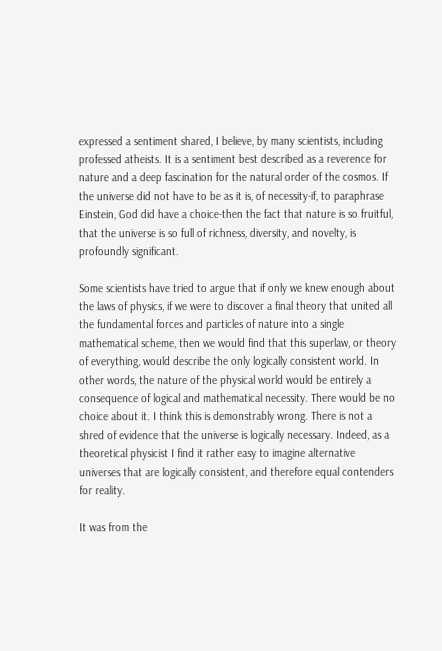expressed a sentiment shared, I believe, by many scientists, including professed atheists. It is a sentiment best described as a reverence for nature and a deep fascination for the natural order of the cosmos. If the universe did not have to be as it is, of necessity-if, to paraphrase Einstein, God did have a choice-then the fact that nature is so fruitful, that the universe is so full of richness, diversity, and novelty, is profoundly significant.

Some scientists have tried to argue that if only we knew enough about the laws of physics, if we were to discover a final theory that united all the fundamental forces and particles of nature into a single mathematical scheme, then we would find that this superlaw, or theory of everything, would describe the only logically consistent world. In other words, the nature of the physical world would be entirely a consequence of logical and mathematical necessity. There would be no choice about it. I think this is demonstrably wrong. There is not a shred of evidence that the universe is logically necessary. Indeed, as a theoretical physicist I find it rather easy to imagine alternative universes that are logically consistent, and therefore equal contenders for reality.

It was from the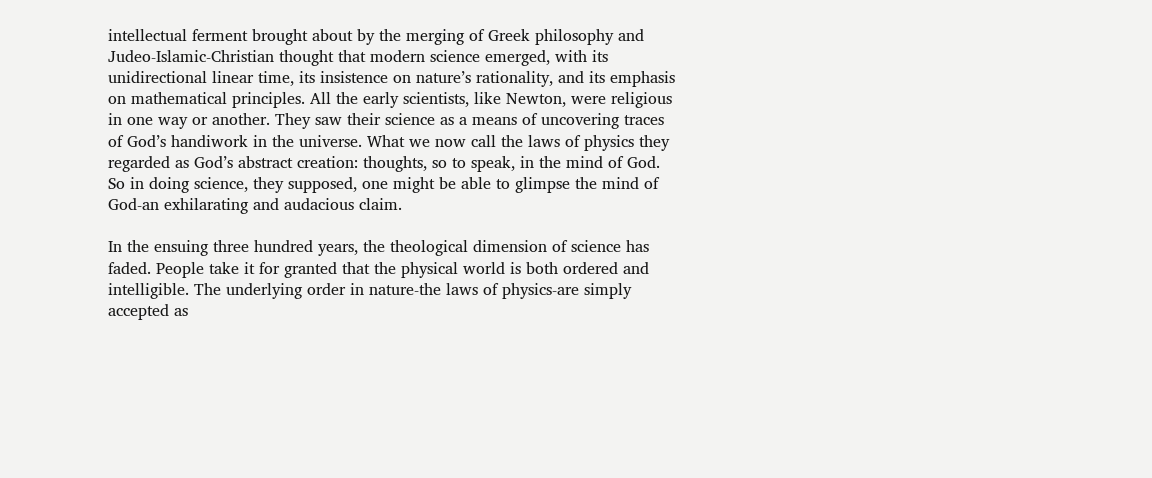intellectual ferment brought about by the merging of Greek philosophy and Judeo-Islamic-Christian thought that modern science emerged, with its unidirectional linear time, its insistence on nature’s rationality, and its emphasis on mathematical principles. All the early scientists, like Newton, were religious in one way or another. They saw their science as a means of uncovering traces of God’s handiwork in the universe. What we now call the laws of physics they regarded as God’s abstract creation: thoughts, so to speak, in the mind of God. So in doing science, they supposed, one might be able to glimpse the mind of God-an exhilarating and audacious claim.

In the ensuing three hundred years, the theological dimension of science has faded. People take it for granted that the physical world is both ordered and intelligible. The underlying order in nature-the laws of physics-are simply accepted as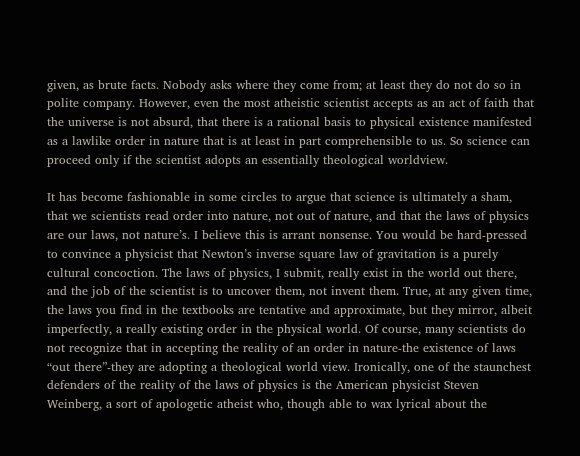given, as brute facts. Nobody asks where they come from; at least they do not do so in polite company. However, even the most atheistic scientist accepts as an act of faith that the universe is not absurd, that there is a rational basis to physical existence manifested as a lawlike order in nature that is at least in part comprehensible to us. So science can proceed only if the scientist adopts an essentially theological worldview.

It has become fashionable in some circles to argue that science is ultimately a sham, that we scientists read order into nature, not out of nature, and that the laws of physics are our laws, not nature’s. I believe this is arrant nonsense. You would be hard-pressed to convince a physicist that Newton’s inverse square law of gravitation is a purely cultural concoction. The laws of physics, I submit, really exist in the world out there, and the job of the scientist is to uncover them, not invent them. True, at any given time, the laws you find in the textbooks are tentative and approximate, but they mirror, albeit imperfectly, a really existing order in the physical world. Of course, many scientists do not recognize that in accepting the reality of an order in nature-the existence of laws “out there”-they are adopting a theological world view. Ironically, one of the staunchest defenders of the reality of the laws of physics is the American physicist Steven Weinberg, a sort of apologetic atheist who, though able to wax lyrical about the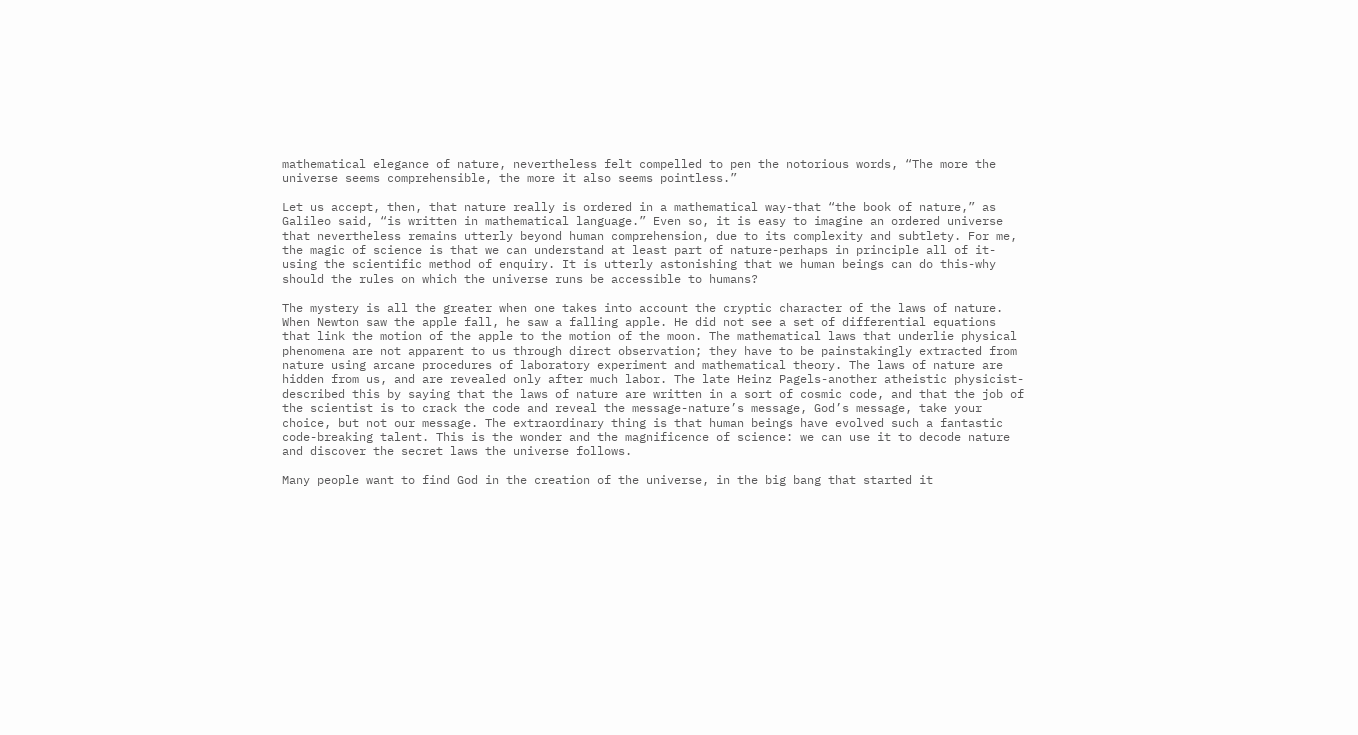mathematical elegance of nature, nevertheless felt compelled to pen the notorious words, “The more the universe seems comprehensible, the more it also seems pointless.”

Let us accept, then, that nature really is ordered in a mathematical way-that “the book of nature,” as Galileo said, “is written in mathematical language.” Even so, it is easy to imagine an ordered universe that nevertheless remains utterly beyond human comprehension, due to its complexity and subtlety. For me, the magic of science is that we can understand at least part of nature-perhaps in principle all of it-using the scientific method of enquiry. It is utterly astonishing that we human beings can do this-why should the rules on which the universe runs be accessible to humans?

The mystery is all the greater when one takes into account the cryptic character of the laws of nature. When Newton saw the apple fall, he saw a falling apple. He did not see a set of differential equations that link the motion of the apple to the motion of the moon. The mathematical laws that underlie physical phenomena are not apparent to us through direct observation; they have to be painstakingly extracted from nature using arcane procedures of laboratory experiment and mathematical theory. The laws of nature are hidden from us, and are revealed only after much labor. The late Heinz Pagels-another atheistic physicist-described this by saying that the laws of nature are written in a sort of cosmic code, and that the job of the scientist is to crack the code and reveal the message-nature’s message, God’s message, take your choice, but not our message. The extraordinary thing is that human beings have evolved such a fantastic code-breaking talent. This is the wonder and the magnificence of science: we can use it to decode nature and discover the secret laws the universe follows.

Many people want to find God in the creation of the universe, in the big bang that started it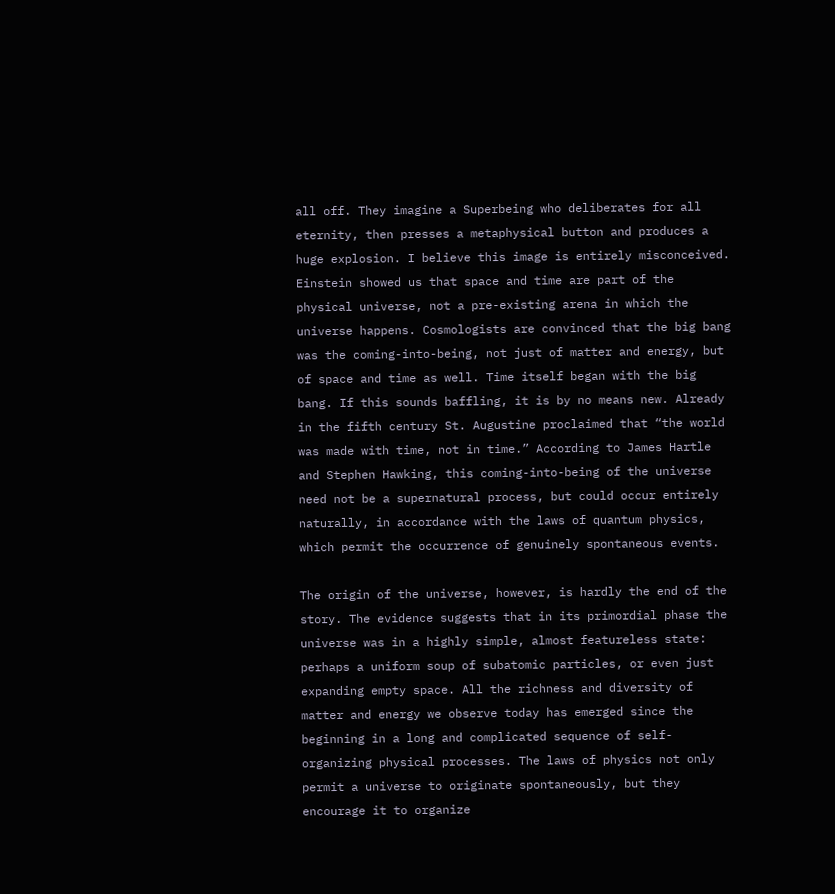all off. They imagine a Superbeing who deliberates for all eternity, then presses a metaphysical button and produces a huge explosion. I believe this image is entirely misconceived. Einstein showed us that space and time are part of the physical universe, not a pre-existing arena in which the universe happens. Cosmologists are convinced that the big bang was the coming-into-being, not just of matter and energy, but of space and time as well. Time itself began with the big bang. If this sounds baffling, it is by no means new. Already in the fifth century St. Augustine proclaimed that “the world was made with time, not in time.” According to James Hartle and Stephen Hawking, this coming-into-being of the universe need not be a supernatural process, but could occur entirely naturally, in accordance with the laws of quantum physics, which permit the occurrence of genuinely spontaneous events.

The origin of the universe, however, is hardly the end of the story. The evidence suggests that in its primordial phase the universe was in a highly simple, almost featureless state: perhaps a uniform soup of subatomic particles, or even just expanding empty space. All the richness and diversity of matter and energy we observe today has emerged since the beginning in a long and complicated sequence of self-organizing physical processes. The laws of physics not only permit a universe to originate spontaneously, but they encourage it to organize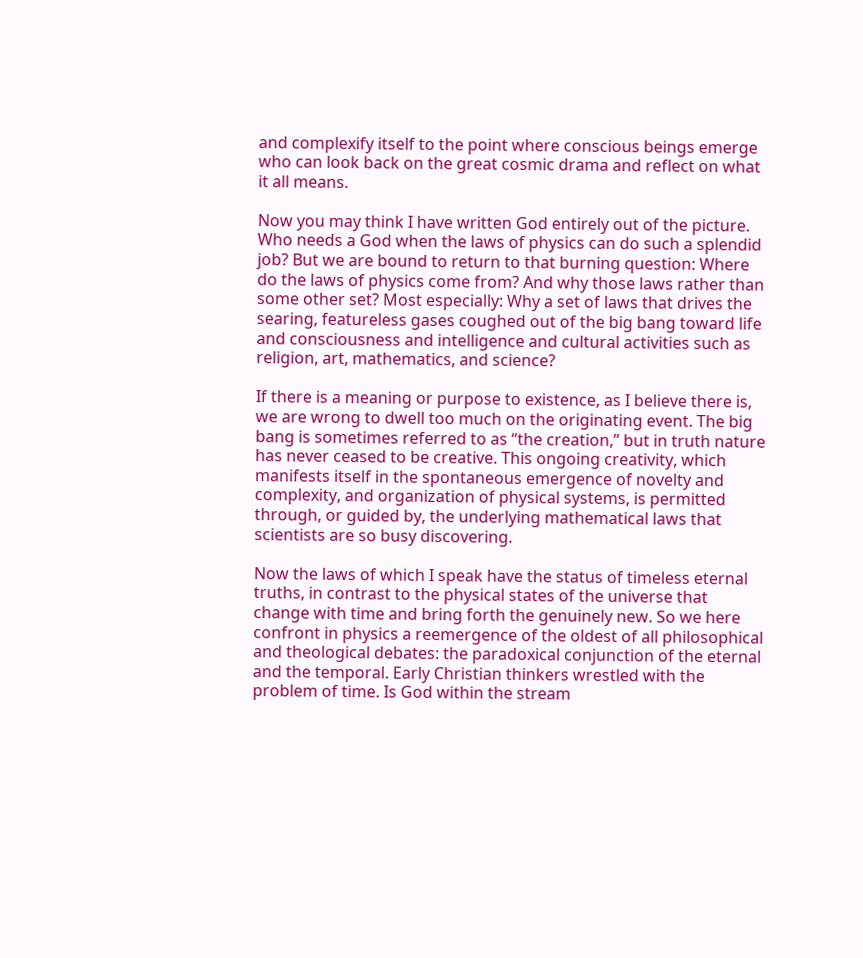and complexify itself to the point where conscious beings emerge who can look back on the great cosmic drama and reflect on what it all means.

Now you may think I have written God entirely out of the picture. Who needs a God when the laws of physics can do such a splendid job? But we are bound to return to that burning question: Where do the laws of physics come from? And why those laws rather than some other set? Most especially: Why a set of laws that drives the searing, featureless gases coughed out of the big bang toward life and consciousness and intelligence and cultural activities such as religion, art, mathematics, and science?

If there is a meaning or purpose to existence, as I believe there is, we are wrong to dwell too much on the originating event. The big bang is sometimes referred to as “the creation,” but in truth nature has never ceased to be creative. This ongoing creativity, which manifests itself in the spontaneous emergence of novelty and complexity, and organization of physical systems, is permitted through, or guided by, the underlying mathematical laws that scientists are so busy discovering.

Now the laws of which I speak have the status of timeless eternal truths, in contrast to the physical states of the universe that change with time and bring forth the genuinely new. So we here confront in physics a reemergence of the oldest of all philosophical and theological debates: the paradoxical conjunction of the eternal and the temporal. Early Christian thinkers wrestled with the problem of time. Is God within the stream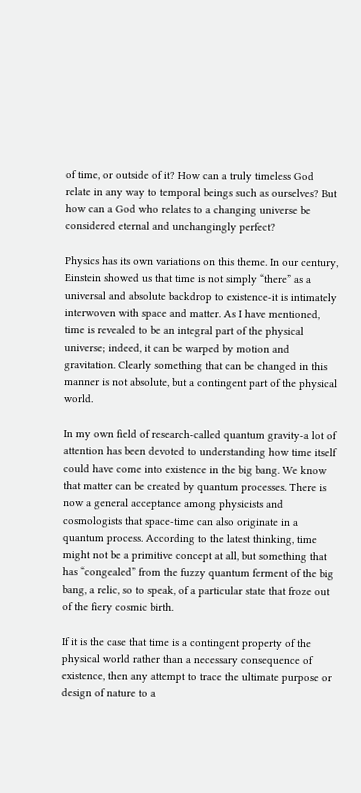of time, or outside of it? How can a truly timeless God relate in any way to temporal beings such as ourselves? But how can a God who relates to a changing universe be considered eternal and unchangingly perfect?

Physics has its own variations on this theme. In our century, Einstein showed us that time is not simply “there” as a universal and absolute backdrop to existence-it is intimately interwoven with space and matter. As I have mentioned, time is revealed to be an integral part of the physical universe; indeed, it can be warped by motion and gravitation. Clearly something that can be changed in this manner is not absolute, but a contingent part of the physical world.

In my own field of research-called quantum gravity-a lot of attention has been devoted to understanding how time itself could have come into existence in the big bang. We know that matter can be created by quantum processes. There is now a general acceptance among physicists and cosmologists that space-time can also originate in a quantum process. According to the latest thinking, time might not be a primitive concept at all, but something that has “congealed” from the fuzzy quantum ferment of the big bang, a relic, so to speak, of a particular state that froze out of the fiery cosmic birth.

If it is the case that time is a contingent property of the physical world rather than a necessary consequence of existence, then any attempt to trace the ultimate purpose or design of nature to a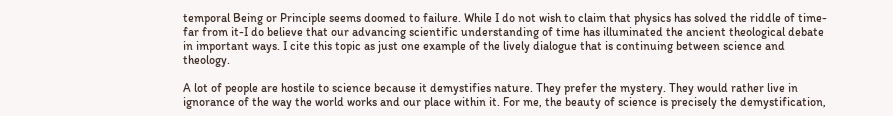temporal Being or Principle seems doomed to failure. While I do not wish to claim that physics has solved the riddle of time-far from it-I do believe that our advancing scientific understanding of time has illuminated the ancient theological debate in important ways. I cite this topic as just one example of the lively dialogue that is continuing between science and theology.

A lot of people are hostile to science because it demystifies nature. They prefer the mystery. They would rather live in ignorance of the way the world works and our place within it. For me, the beauty of science is precisely the demystification,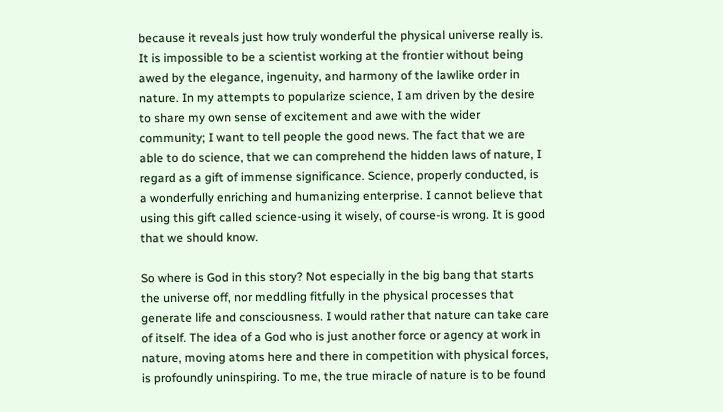because it reveals just how truly wonderful the physical universe really is. It is impossible to be a scientist working at the frontier without being awed by the elegance, ingenuity, and harmony of the lawlike order in nature. In my attempts to popularize science, I am driven by the desire to share my own sense of excitement and awe with the wider community; I want to tell people the good news. The fact that we are able to do science, that we can comprehend the hidden laws of nature, I regard as a gift of immense significance. Science, properly conducted, is a wonderfully enriching and humanizing enterprise. I cannot believe that using this gift called science-using it wisely, of course-is wrong. It is good that we should know.

So where is God in this story? Not especially in the big bang that starts the universe off, nor meddling fitfully in the physical processes that generate life and consciousness. I would rather that nature can take care of itself. The idea of a God who is just another force or agency at work in nature, moving atoms here and there in competition with physical forces, is profoundly uninspiring. To me, the true miracle of nature is to be found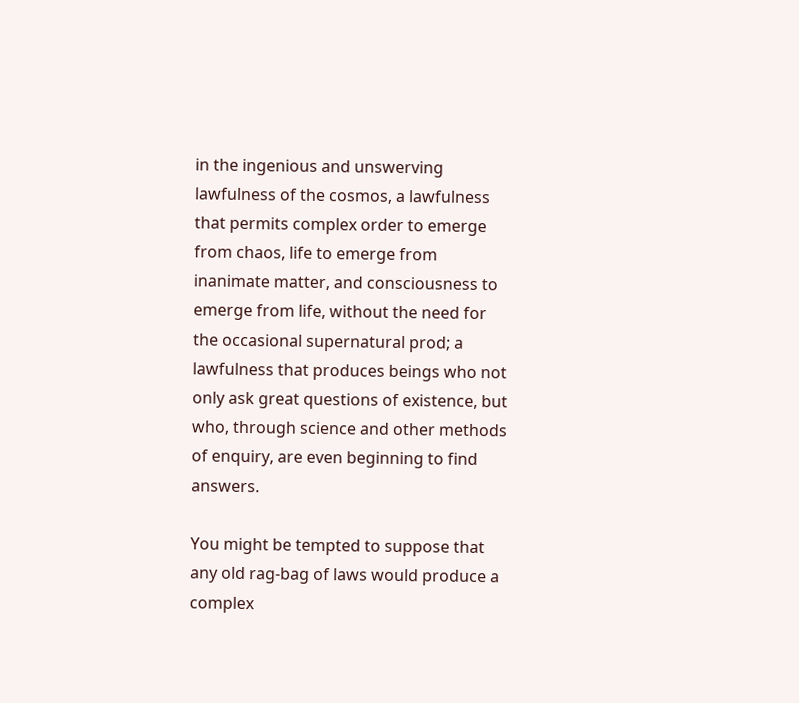in the ingenious and unswerving lawfulness of the cosmos, a lawfulness that permits complex order to emerge from chaos, life to emerge from inanimate matter, and consciousness to emerge from life, without the need for the occasional supernatural prod; a lawfulness that produces beings who not only ask great questions of existence, but who, through science and other methods of enquiry, are even beginning to find answers.

You might be tempted to suppose that any old rag-bag of laws would produce a complex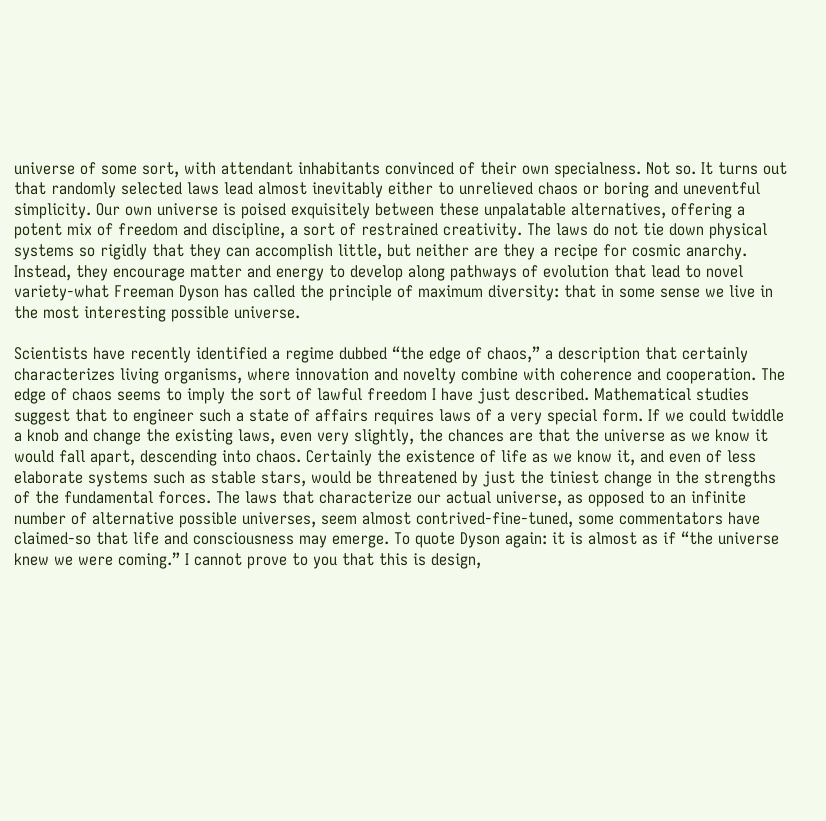universe of some sort, with attendant inhabitants convinced of their own specialness. Not so. It turns out that randomly selected laws lead almost inevitably either to unrelieved chaos or boring and uneventful simplicity. Our own universe is poised exquisitely between these unpalatable alternatives, offering a potent mix of freedom and discipline, a sort of restrained creativity. The laws do not tie down physical systems so rigidly that they can accomplish little, but neither are they a recipe for cosmic anarchy. Instead, they encourage matter and energy to develop along pathways of evolution that lead to novel variety-what Freeman Dyson has called the principle of maximum diversity: that in some sense we live in the most interesting possible universe.

Scientists have recently identified a regime dubbed “the edge of chaos,” a description that certainly characterizes living organisms, where innovation and novelty combine with coherence and cooperation. The edge of chaos seems to imply the sort of lawful freedom I have just described. Mathematical studies suggest that to engineer such a state of affairs requires laws of a very special form. If we could twiddle a knob and change the existing laws, even very slightly, the chances are that the universe as we know it would fall apart, descending into chaos. Certainly the existence of life as we know it, and even of less elaborate systems such as stable stars, would be threatened by just the tiniest change in the strengths of the fundamental forces. The laws that characterize our actual universe, as opposed to an infinite number of alternative possible universes, seem almost contrived-fine-tuned, some commentators have claimed-so that life and consciousness may emerge. To quote Dyson again: it is almost as if “the universe knew we were coming.” I cannot prove to you that this is design,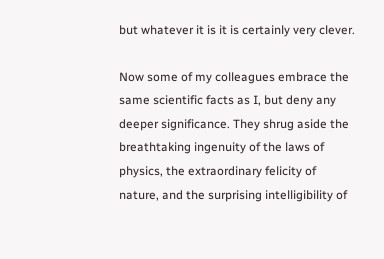but whatever it is it is certainly very clever.

Now some of my colleagues embrace the same scientific facts as I, but deny any deeper significance. They shrug aside the breathtaking ingenuity of the laws of physics, the extraordinary felicity of nature, and the surprising intelligibility of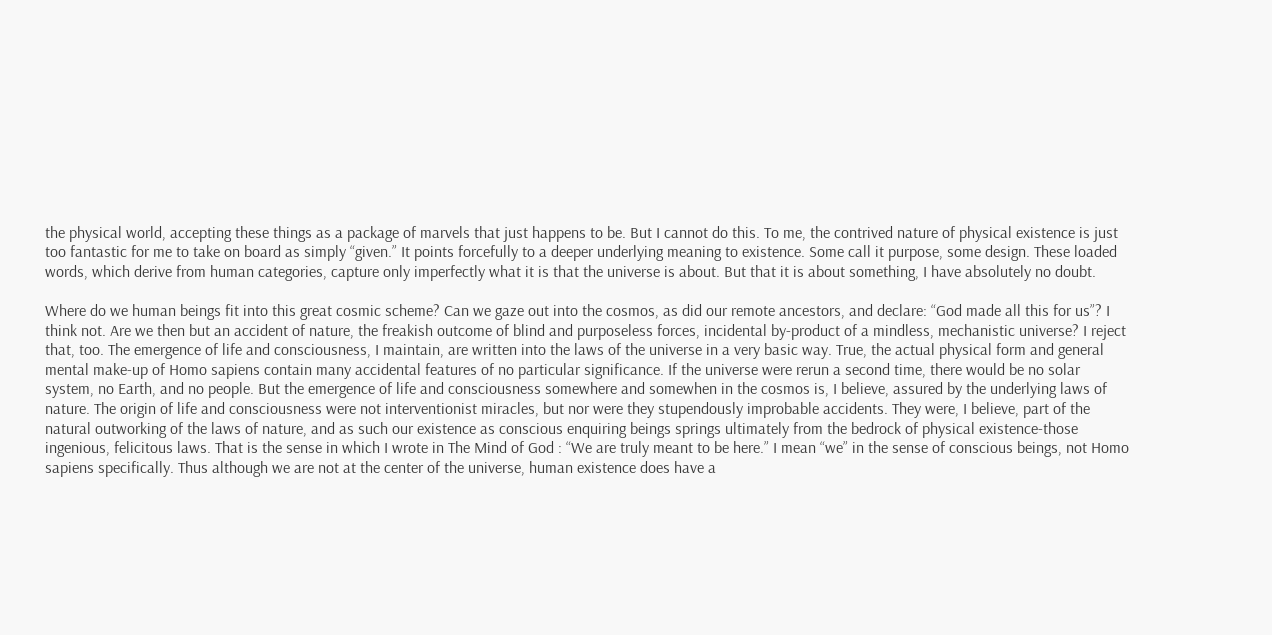the physical world, accepting these things as a package of marvels that just happens to be. But I cannot do this. To me, the contrived nature of physical existence is just too fantastic for me to take on board as simply “given.” It points forcefully to a deeper underlying meaning to existence. Some call it purpose, some design. These loaded words, which derive from human categories, capture only imperfectly what it is that the universe is about. But that it is about something, I have absolutely no doubt.

Where do we human beings fit into this great cosmic scheme? Can we gaze out into the cosmos, as did our remote ancestors, and declare: “God made all this for us”? I think not. Are we then but an accident of nature, the freakish outcome of blind and purposeless forces, incidental by-product of a mindless, mechanistic universe? I reject that, too. The emergence of life and consciousness, I maintain, are written into the laws of the universe in a very basic way. True, the actual physical form and general mental make-up of Homo sapiens contain many accidental features of no particular significance. If the universe were rerun a second time, there would be no solar system, no Earth, and no people. But the emergence of life and consciousness somewhere and somewhen in the cosmos is, I believe, assured by the underlying laws of nature. The origin of life and consciousness were not interventionist miracles, but nor were they stupendously improbable accidents. They were, I believe, part of the natural outworking of the laws of nature, and as such our existence as conscious enquiring beings springs ultimately from the bedrock of physical existence-those ingenious, felicitous laws. That is the sense in which I wrote in The Mind of God : “We are truly meant to be here.” I mean “we” in the sense of conscious beings, not Homo sapiens specifically. Thus although we are not at the center of the universe, human existence does have a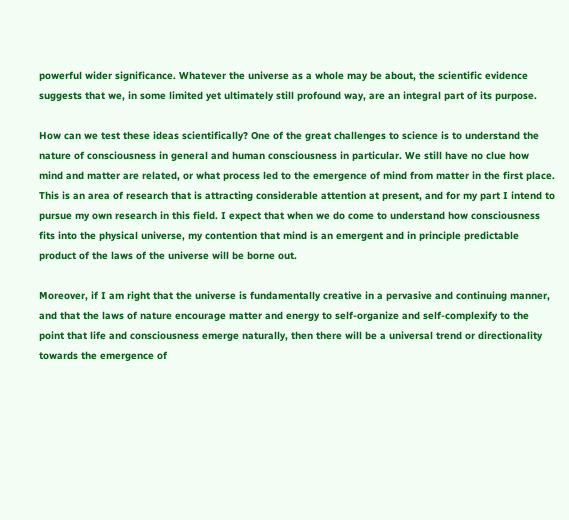powerful wider significance. Whatever the universe as a whole may be about, the scientific evidence suggests that we, in some limited yet ultimately still profound way, are an integral part of its purpose.

How can we test these ideas scientifically? One of the great challenges to science is to understand the nature of consciousness in general and human consciousness in particular. We still have no clue how mind and matter are related, or what process led to the emergence of mind from matter in the first place. This is an area of research that is attracting considerable attention at present, and for my part I intend to pursue my own research in this field. I expect that when we do come to understand how consciousness fits into the physical universe, my contention that mind is an emergent and in principle predictable product of the laws of the universe will be borne out.

Moreover, if I am right that the universe is fundamentally creative in a pervasive and continuing manner, and that the laws of nature encourage matter and energy to self-organize and self-complexify to the point that life and consciousness emerge naturally, then there will be a universal trend or directionality towards the emergence of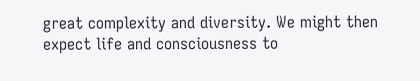great complexity and diversity. We might then expect life and consciousness to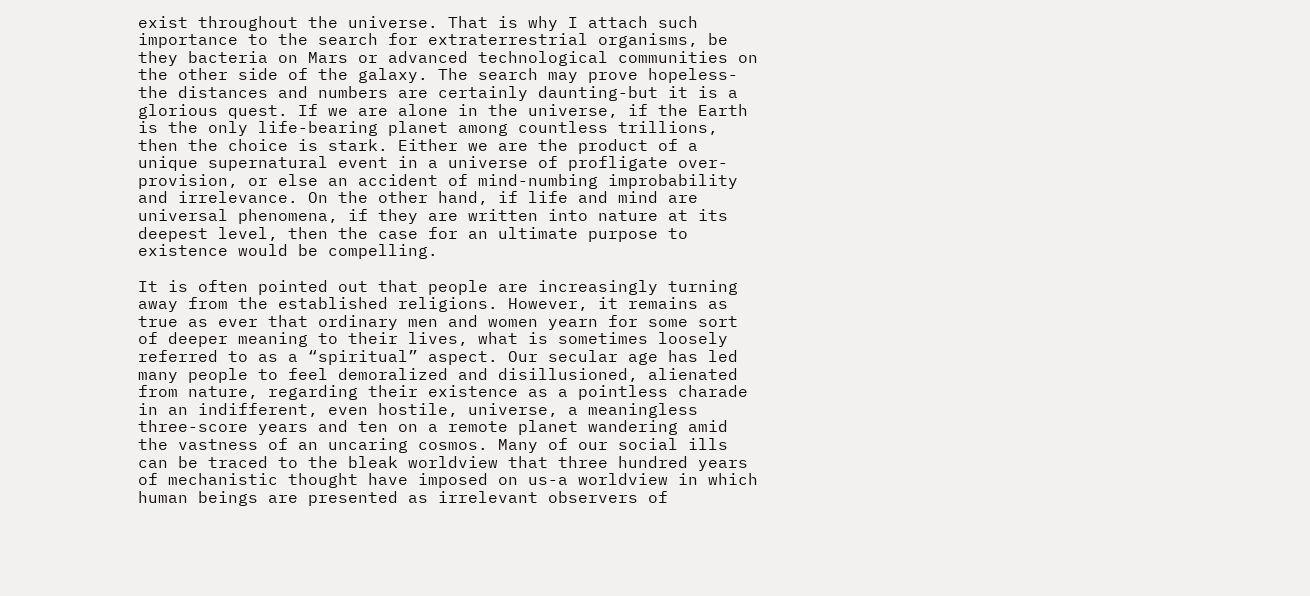exist throughout the universe. That is why I attach such importance to the search for extraterrestrial organisms, be they bacteria on Mars or advanced technological communities on the other side of the galaxy. The search may prove hopeless-the distances and numbers are certainly daunting-but it is a glorious quest. If we are alone in the universe, if the Earth is the only life-bearing planet among countless trillions, then the choice is stark. Either we are the product of a unique supernatural event in a universe of profligate over-provision, or else an accident of mind-numbing improbability and irrelevance. On the other hand, if life and mind are universal phenomena, if they are written into nature at its deepest level, then the case for an ultimate purpose to existence would be compelling.

It is often pointed out that people are increasingly turning away from the established religions. However, it remains as true as ever that ordinary men and women yearn for some sort of deeper meaning to their lives, what is sometimes loosely referred to as a “spiritual” aspect. Our secular age has led many people to feel demoralized and disillusioned, alienated from nature, regarding their existence as a pointless charade in an indifferent, even hostile, universe, a meaningless three-score years and ten on a remote planet wandering amid the vastness of an uncaring cosmos. Many of our social ills can be traced to the bleak worldview that three hundred years of mechanistic thought have imposed on us-a worldview in which human beings are presented as irrelevant observers of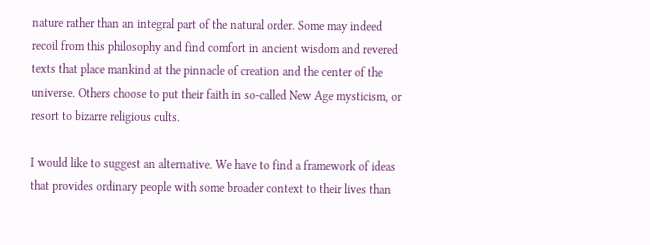nature rather than an integral part of the natural order. Some may indeed recoil from this philosophy and find comfort in ancient wisdom and revered texts that place mankind at the pinnacle of creation and the center of the universe. Others choose to put their faith in so-called New Age mysticism, or resort to bizarre religious cults.

I would like to suggest an alternative. We have to find a framework of ideas that provides ordinary people with some broader context to their lives than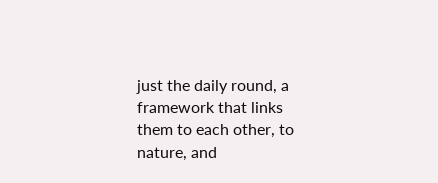just the daily round, a framework that links them to each other, to nature, and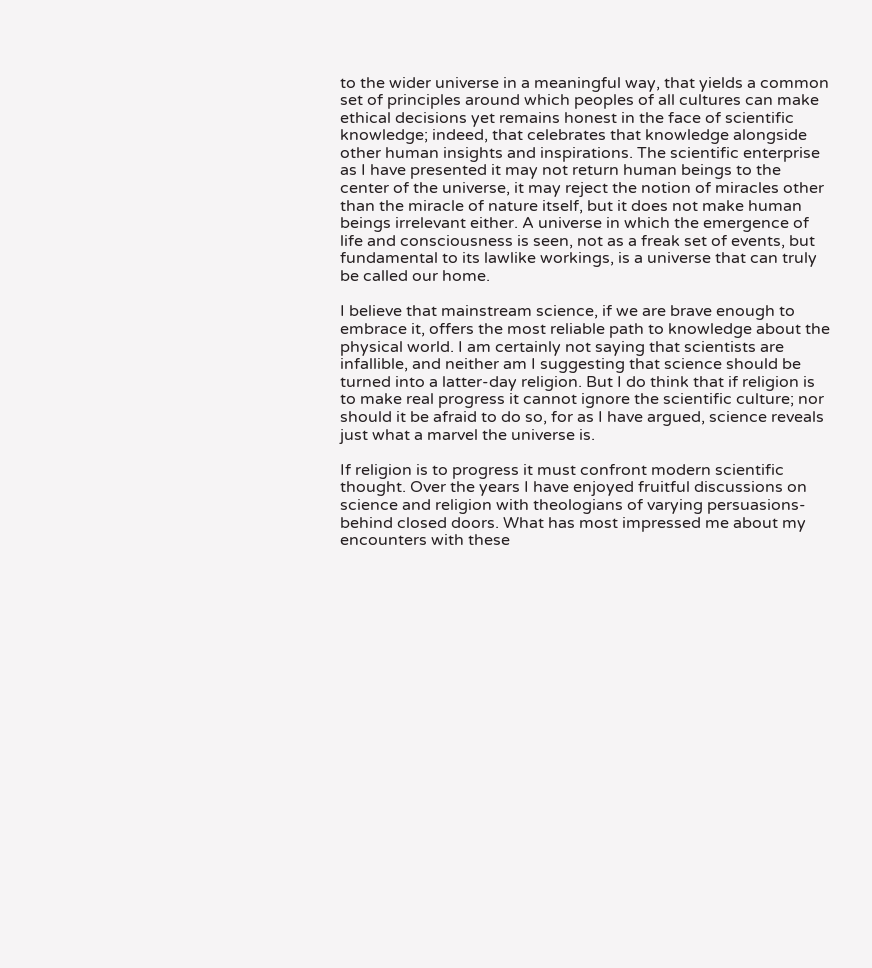to the wider universe in a meaningful way, that yields a common set of principles around which peoples of all cultures can make ethical decisions yet remains honest in the face of scientific knowledge; indeed, that celebrates that knowledge alongside other human insights and inspirations. The scientific enterprise as I have presented it may not return human beings to the center of the universe, it may reject the notion of miracles other than the miracle of nature itself, but it does not make human beings irrelevant either. A universe in which the emergence of life and consciousness is seen, not as a freak set of events, but fundamental to its lawlike workings, is a universe that can truly be called our home.

I believe that mainstream science, if we are brave enough to embrace it, offers the most reliable path to knowledge about the physical world. I am certainly not saying that scientists are infallible, and neither am I suggesting that science should be turned into a latter-day religion. But I do think that if religion is to make real progress it cannot ignore the scientific culture; nor should it be afraid to do so, for as I have argued, science reveals just what a marvel the universe is.

If religion is to progress it must confront modern scientific thought. Over the years I have enjoyed fruitful discussions on science and religion with theologians of varying persuasions-behind closed doors. What has most impressed me about my encounters with these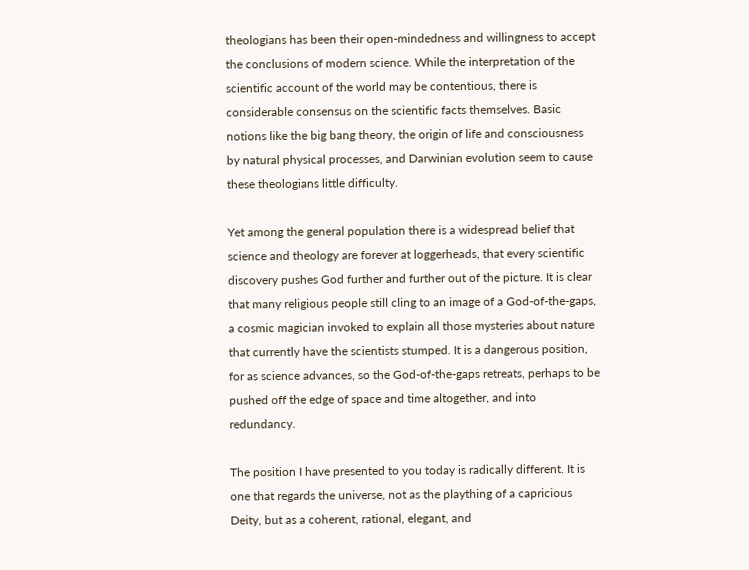theologians has been their open-mindedness and willingness to accept the conclusions of modern science. While the interpretation of the scientific account of the world may be contentious, there is considerable consensus on the scientific facts themselves. Basic notions like the big bang theory, the origin of life and consciousness by natural physical processes, and Darwinian evolution seem to cause these theologians little difficulty.

Yet among the general population there is a widespread belief that science and theology are forever at loggerheads, that every scientific discovery pushes God further and further out of the picture. It is clear that many religious people still cling to an image of a God-of-the-gaps, a cosmic magician invoked to explain all those mysteries about nature that currently have the scientists stumped. It is a dangerous position, for as science advances, so the God-of-the-gaps retreats, perhaps to be pushed off the edge of space and time altogether, and into redundancy.

The position I have presented to you today is radically different. It is one that regards the universe, not as the plaything of a capricious Deity, but as a coherent, rational, elegant, and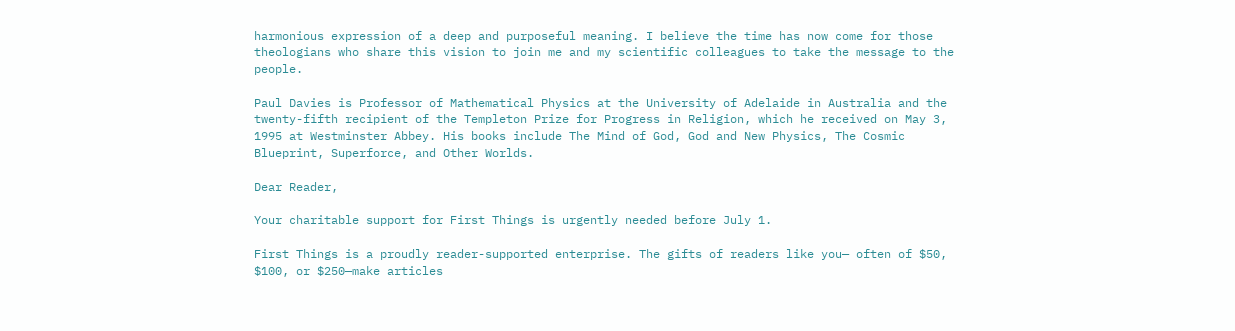harmonious expression of a deep and purposeful meaning. I believe the time has now come for those theologians who share this vision to join me and my scientific colleagues to take the message to the people.

Paul Davies is Professor of Mathematical Physics at the University of Adelaide in Australia and the twenty-fifth recipient of the Templeton Prize for Progress in Religion, which he received on May 3, 1995 at Westminster Abbey. His books include The Mind of God, God and New Physics, The Cosmic Blueprint, Superforce, and Other Worlds.

Dear Reader,

Your charitable support for First Things is urgently needed before July 1.

First Things is a proudly reader-supported enterprise. The gifts of readers like you— often of $50, $100, or $250—make articles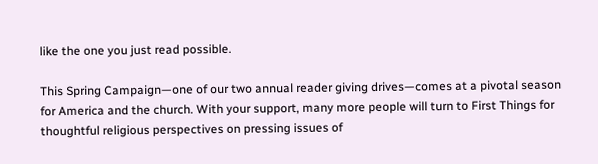like the one you just read possible.

This Spring Campaign—one of our two annual reader giving drives—comes at a pivotal season for America and the church. With your support, many more people will turn to First Things for thoughtful religious perspectives on pressing issues of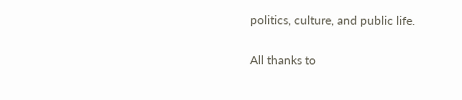politics, culture, and public life.

All thanks to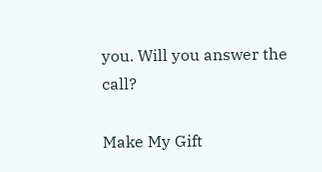you. Will you answer the call?

Make My Gift